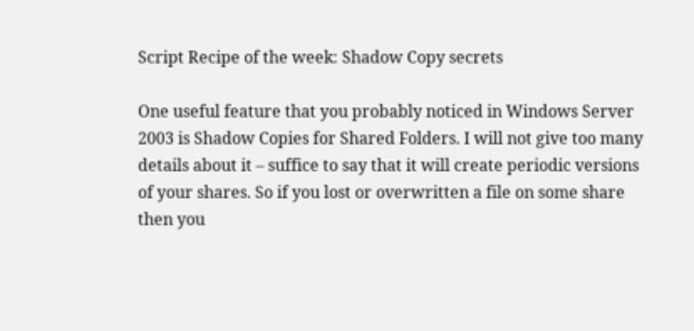Script Recipe of the week: Shadow Copy secrets

One useful feature that you probably noticed in Windows Server 2003 is Shadow Copies for Shared Folders. I will not give too many details about it – suffice to say that it will create periodic versions of your shares. So if you lost or overwritten a file on some share then you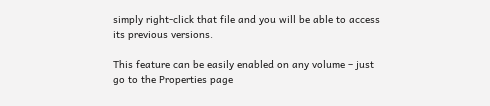simply right-click that file and you will be able to access its previous versions.

This feature can be easily enabled on any volume – just go to the Properties page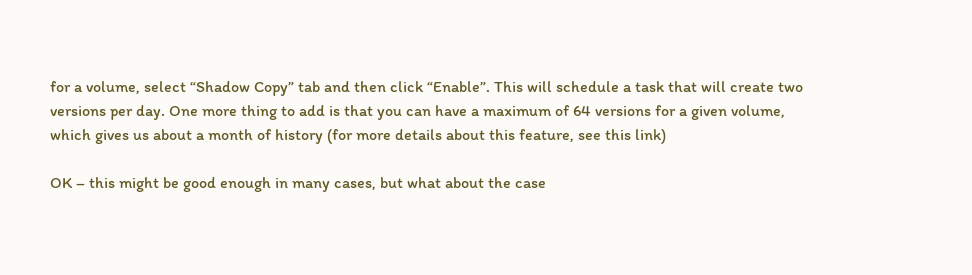for a volume, select “Shadow Copy” tab and then click “Enable”. This will schedule a task that will create two versions per day. One more thing to add is that you can have a maximum of 64 versions for a given volume, which gives us about a month of history (for more details about this feature, see this link)

OK – this might be good enough in many cases, but what about the case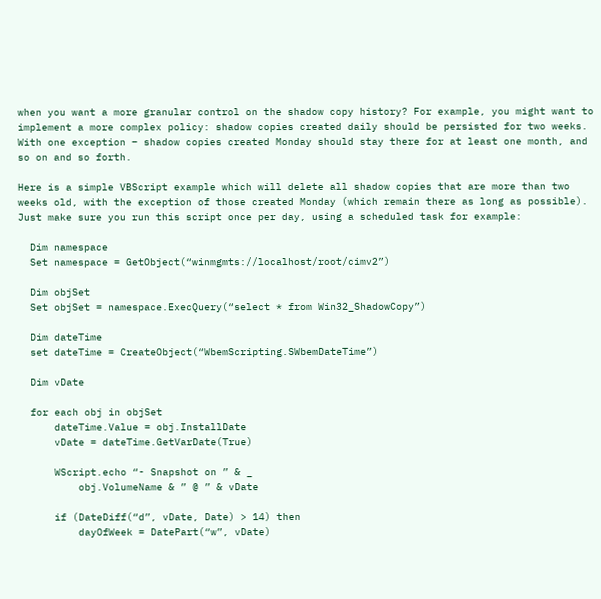when you want a more granular control on the shadow copy history? For example, you might want to implement a more complex policy: shadow copies created daily should be persisted for two weeks. With one exception – shadow copies created Monday should stay there for at least one month, and so on and so forth.

Here is a simple VBScript example which will delete all shadow copies that are more than two weeks old, with the exception of those created Monday (which remain there as long as possible). Just make sure you run this script once per day, using a scheduled task for example:

  Dim namespace
  Set namespace = GetObject(“winmgmts://localhost/root/cimv2”)

  Dim objSet
  Set objSet = namespace.ExecQuery(“select * from Win32_ShadowCopy”)

  Dim dateTime
  set dateTime = CreateObject(“WbemScripting.SWbemDateTime”)

  Dim vDate

  for each obj in objSet
      dateTime.Value = obj.InstallDate
      vDate = dateTime.GetVarDate(True)

      WScript.echo “- Snapshot on ” & _
          obj.VolumeName & ” @ ” & vDate

      if (DateDiff(“d”, vDate, Date) > 14) then
          dayOfWeek = DatePart(“w”, vDate)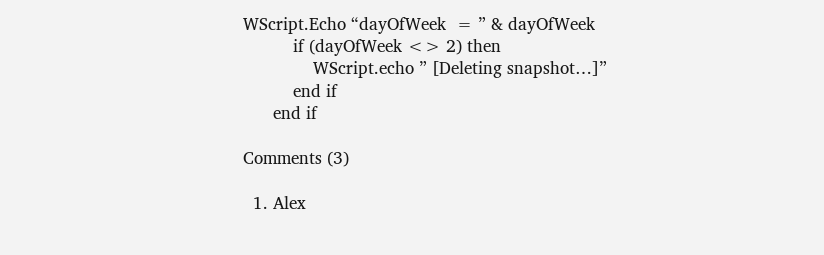WScript.Echo “dayOfWeek  = ” & dayOfWeek
          if (dayOfWeek <> 2) then
              WScript.echo ” [Deleting snapshot…]”
          end if
      end if

Comments (3)

  1. Alex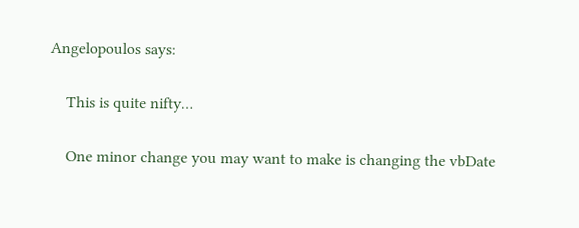Angelopoulos says:

    This is quite nifty…

    One minor change you may want to make is changing the vbDate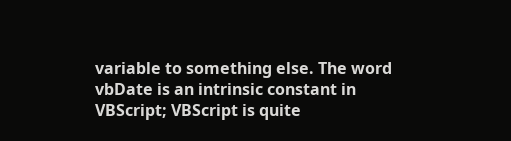variable to something else. The word vbDate is an intrinsic constant in VBScript; VBScript is quite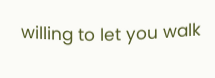willing to let you walk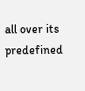all over its predefined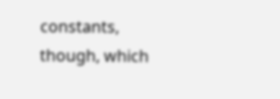constants, though, which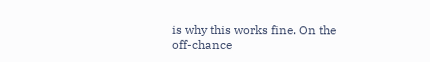is why this works fine. On the off-chance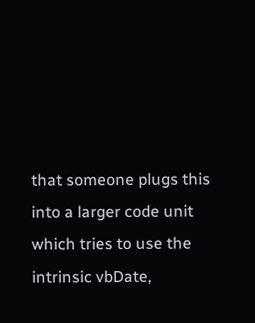that someone plugs this into a larger code unit which tries to use the intrinsic vbDate,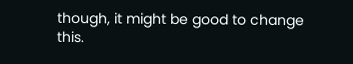though, it might be good to change this.